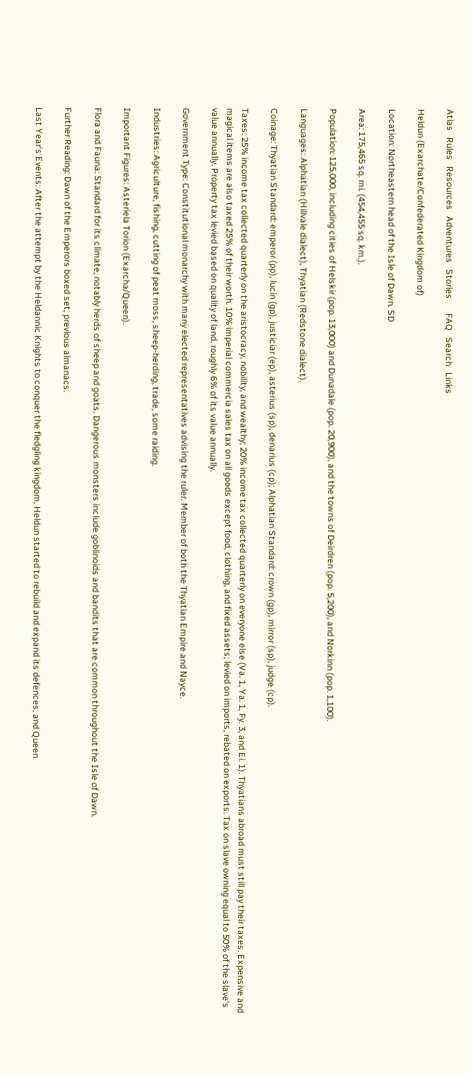Atlas   Rules   Resources   Adventures   Stories       FAQ   Search   Links

Heldun (Exarchate/Confederated Kingdom of)

Location: Northeastern head of the Isle of Dawn. SD

Area: 175,465 sq. mi. (454,455 sq. km.).

Population: 125,000, including cities of Helskir (pop. 13,000) and Dunadale (pop. 20,900), and the towns of Deirdren (pop. 5,200), and Norkinn (pop. 1,100).

Languages: Alphatian (Hillvale dialect), Thyatian (Redstone dialect).

Coinage: Thyatian Standard: emperor (pp), lucin (gp), justiciar (ep), asterius (sp), denarius (cp); Alphatian Standard: crown (gp), mirror (sp), judge (cp).

Taxes: 25% income tax collected quarterly on the aristocracy, nobility, and wealthy; 20% income tax collected quarterly on everyone else (Va. 1, Ya. 1, Fy. 3, and Ei. 1). Thyatians abroad must still pay their taxes. Expensive and magical items are also taxed 25% of their worth. 10% imperial commercia sales tax on all goods except food, clothing, and fixed assets; levied on imports, rebated on exports. Tax on slave owning equal to 50% of the slave's value annually. Property tax levied based on quality of land, roughly 6% of its value annually.

Government Type: Constitutional monarchy with many elected representatives advising the ruler. Member of both the Thyatian Empire and Nayce.

Industries: Agriculture, fishing, cutting of peat moss, sheep-herding, trade, some raiding.

Important Figures: Asteriela Torion (Exarcha/Queen).

Flora and Fauna: Standard for its climate, notably herds of sheep and goats. Dangerous monsters include goblinoids and bandits that are common throughout the Isle of Dawn.

Further Reading: Dawn of the Emperors boxed set, previous almanacs.

Last Year's Events: After the attempt by the Heldannic Knights to conquer the fledgling kingdom, Heldun started to rebuild and expand its defences, and Queen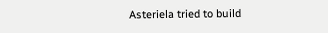Asteriela tried to build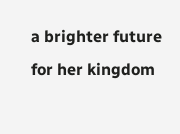a brighter future for her kingdom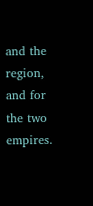and the region, and for the two empires.